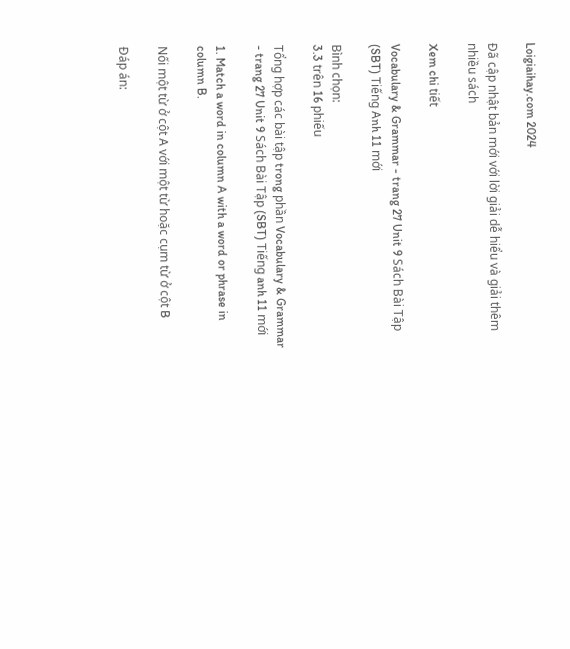Loigiaihay.com 2024

Đã cập nhật bản mới với lời giải dễ hiểu và giải thêm nhiều sách

Xem chi tiết

Vocabulary & Grammar - trang 27 Unit 9 Sách Bài Tập (SBT) Tiếng Anh 11 mới

Bình chọn:
3.3 trên 16 phiếu

Tổng hợp các bài tập trong phần Vocabulary & Grammar - trang 27 Unit 9 Sách Bài Tập (SBT) Tiếng anh 11 mới

1. Match a word in column A with a word or phrase in column B.

Nối một từ ở cột A với một từ hoặc cụm từ ở cột B

Đáp án: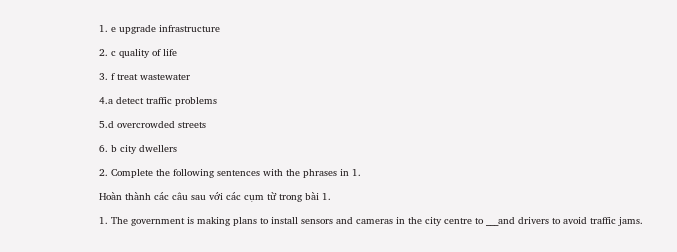1. e upgrade infrastructure

2. c quality of life

3. f treat wastewater

4.a detect traffic problems

5.d overcrowded streets

6. b city dwellers

2. Complete the following sentences with the phrases in 1.

Hoàn thành các câu sau với các cụm từ trong bài 1.

1. The government is making plans to install sensors and cameras in the city centre to ___and drivers to avoid traffic jams.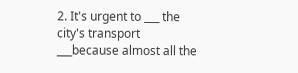2. It's urgent to ___ the city's transport ___because almost all the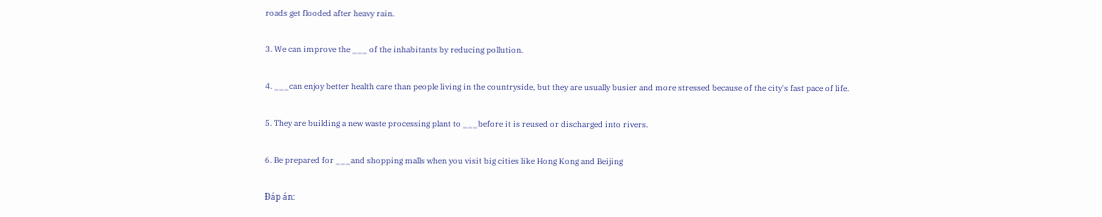roads get flooded after heavy rain.

3. We can improve the ___ of the inhabitants by reducing pollution.

4. ___can enjoy better health care than people living in the countryside, but they are usually busier and more stressed because of the city's fast pace of life.

5. They are building a new waste processing plant to ___before it is reused or discharged into rivers.

6. Be prepared for ___and shopping malls when you visit big cities like Hong Kong and Beijing

Đáp án: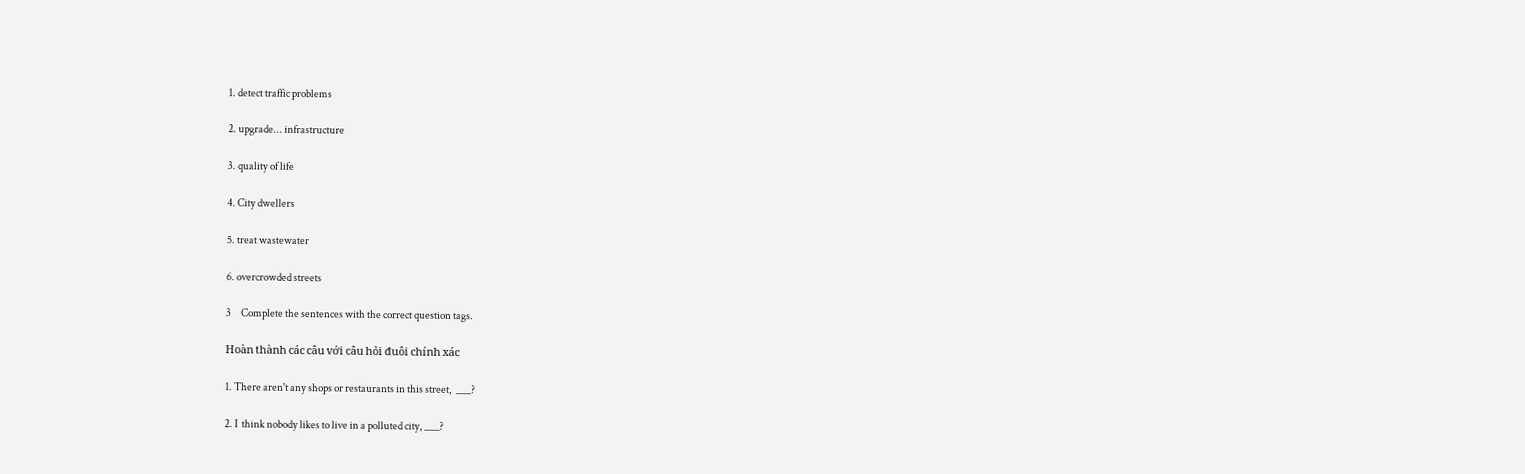1. detect traffic problems

2. upgrade... infrastructure

3. quality of life

4. City dwellers

5. treat wastewater

6. overcrowded streets

3     Complete the sentences with the correct question tags.

Hoàn thành các câu với câu hỏi đuôi chính xác

1. There aren't any shops or restaurants in this street,  ___?

2. I  think nobody likes to live in a polluted city, ___?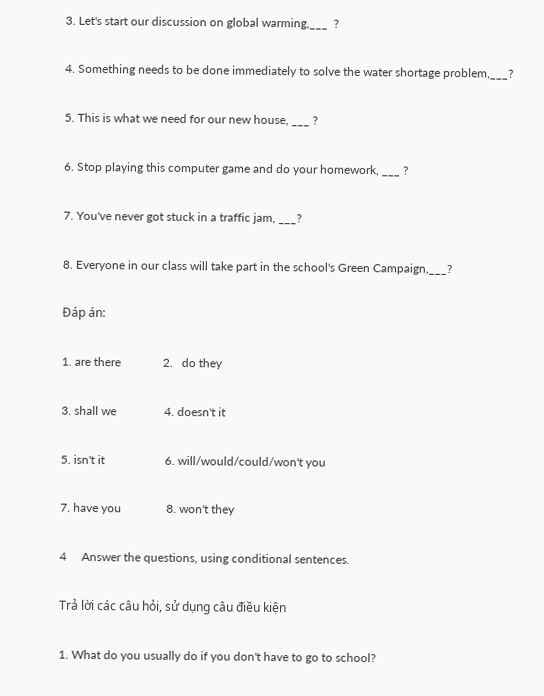3. Let's start our discussion on global warming,___  ?

4. Something needs to be done immediately to solve the water shortage problem,___?

5. This is what we need for our new house, ___ ?

6. Stop playing this computer game and do your homework, ___ ?

7. You've never got stuck in a traffic jam, ___?

8. Everyone in our class will take part in the school's Green Campaign,___?

Đáp án:

1. are there              2.   do they

3. shall we                4. doesn't it

5. isn't it                    6. will/would/could/won't you

7. have you               8. won't they

4     Answer the questions, using conditional sentences.

Trả lời các câu hỏi, sử dụng câu điều kiện

1. What do you usually do if you don't have to go to school?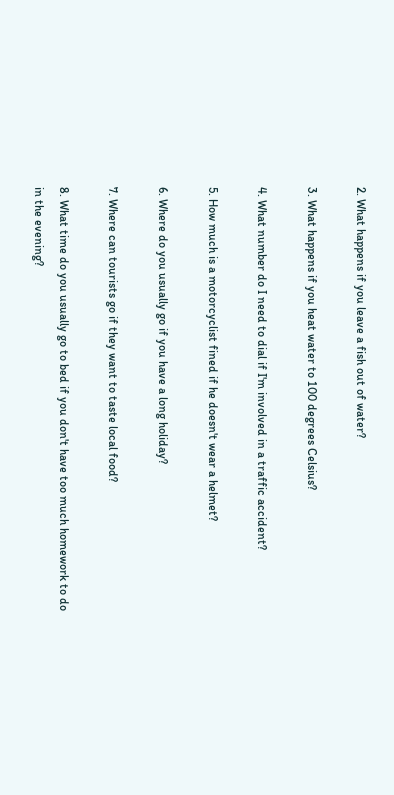2. What happens if you leave a fish out of water?

3. What happens if you heat water to 100 degrees Celsius?

4. What number do I need to dial if I'm involved in a traffic accident?

5. How much is a motorcyclist fined if he doesn't wear a helmet?

6. Where do you usually go if you have a long holiday?

7. Where can tourists go if they want to taste local food?

8. What time do you usually go to bed if you don't have too much homework to do in the evening?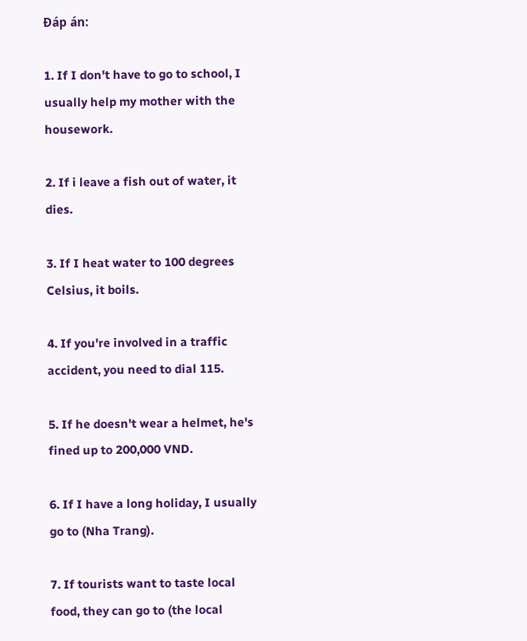Đáp án:

1. If I don't have to go to school, I usually help my mother with the housework.

2. If i leave a fish out of water, it dies.

3. If I heat water to 100 degrees Celsius, it boils.

4. If you're involved in a traffic accident, you need to dial 115.

5. If he doesn't wear a helmet, he's fined up to 200,000 VND.

6. If I have a long holiday, I usually go to (Nha Trang).

7. If tourists want to taste local food, they can go to (the local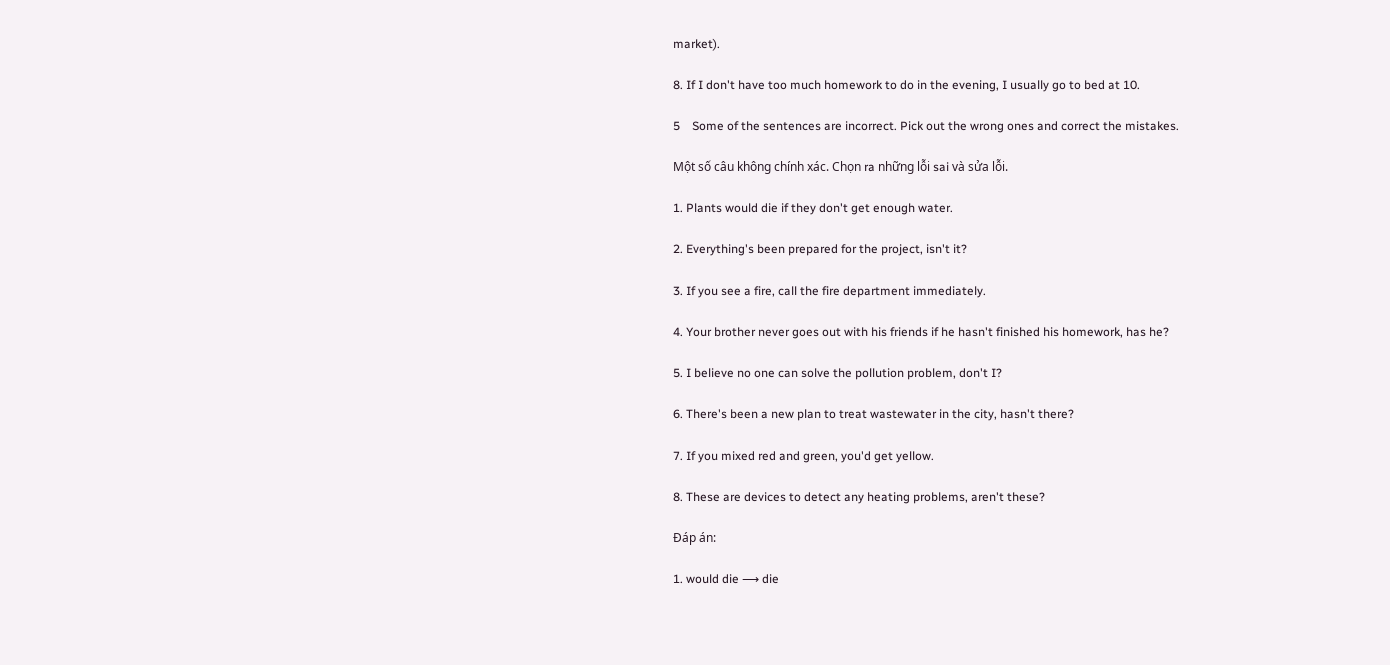market).

8. If I don't have too much homework to do in the evening, I usually go to bed at 10.

5    Some of the sentences are incorrect. Pick out the wrong ones and correct the mistakes.

Một số câu không chính xác. Chọn ra những lỗi sai và sửa lỗi.

1. Plants would die if they don't get enough water.

2. Everything's been prepared for the project, isn't it?

3. If you see a fire, call the fire department immediately.

4. Your brother never goes out with his friends if he hasn't finished his homework, has he?

5. I believe no one can solve the pollution problem, don't I?

6. There's been a new plan to treat wastewater in the city, hasn't there?

7. If you mixed red and green, you'd get yellow.

8. These are devices to detect any heating problems, aren't these?

Đáp án:

1. would die ⟶ die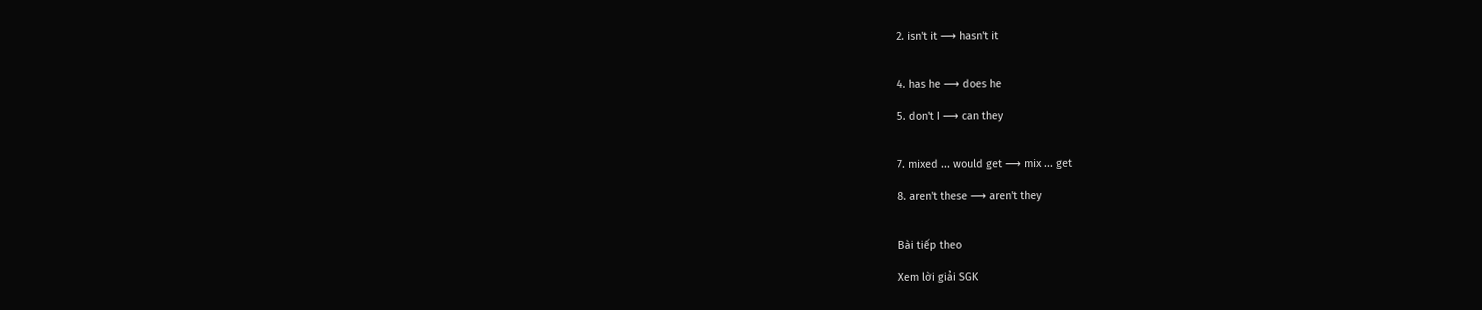2. isn't it ⟶ hasn't it


4. has he ⟶ does he

5. don't I ⟶ can they


7. mixed ... would get ⟶ mix ... get

8. aren't these ⟶ aren't they


Bài tiếp theo

Xem lời giải SGK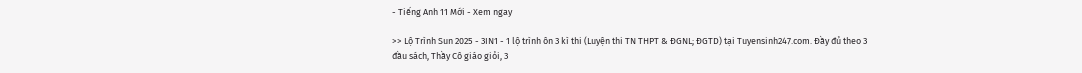- Tiếng Anh 11 Mới - Xem ngay

>> Lộ Trình Sun 2025 - 3IN1 - 1 lộ trình ôn 3 kì thi (Luyện thi TN THPT & ĐGNL; ĐGTD) tại Tuyensinh247.com. Đầy đủ theo 3 đầu sách, Thầy Cô giáo giỏi, 3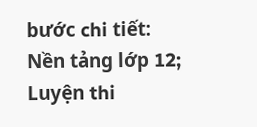bước chi tiết: Nền tảng lớp 12; Luyện thi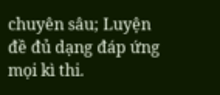chuyên sâu; Luyện đề đủ dạng đáp ứng mọi kì thi.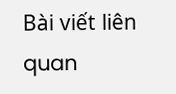Bài viết liên quan